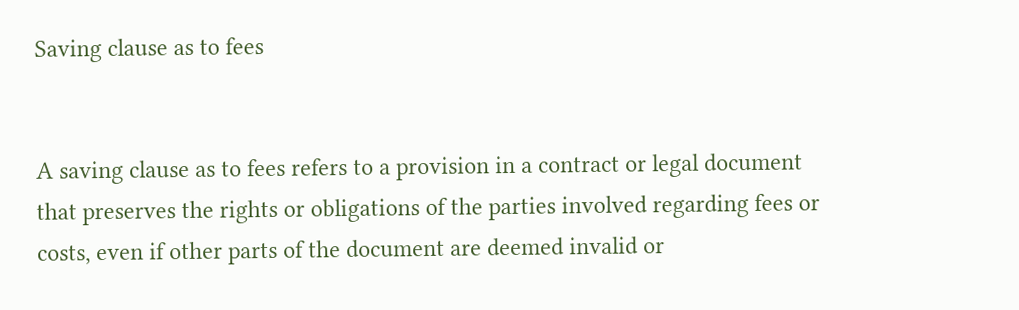Saving clause as to fees


A saving clause as to fees refers to a provision in a contract or legal document that preserves the rights or obligations of the parties involved regarding fees or costs, even if other parts of the document are deemed invalid or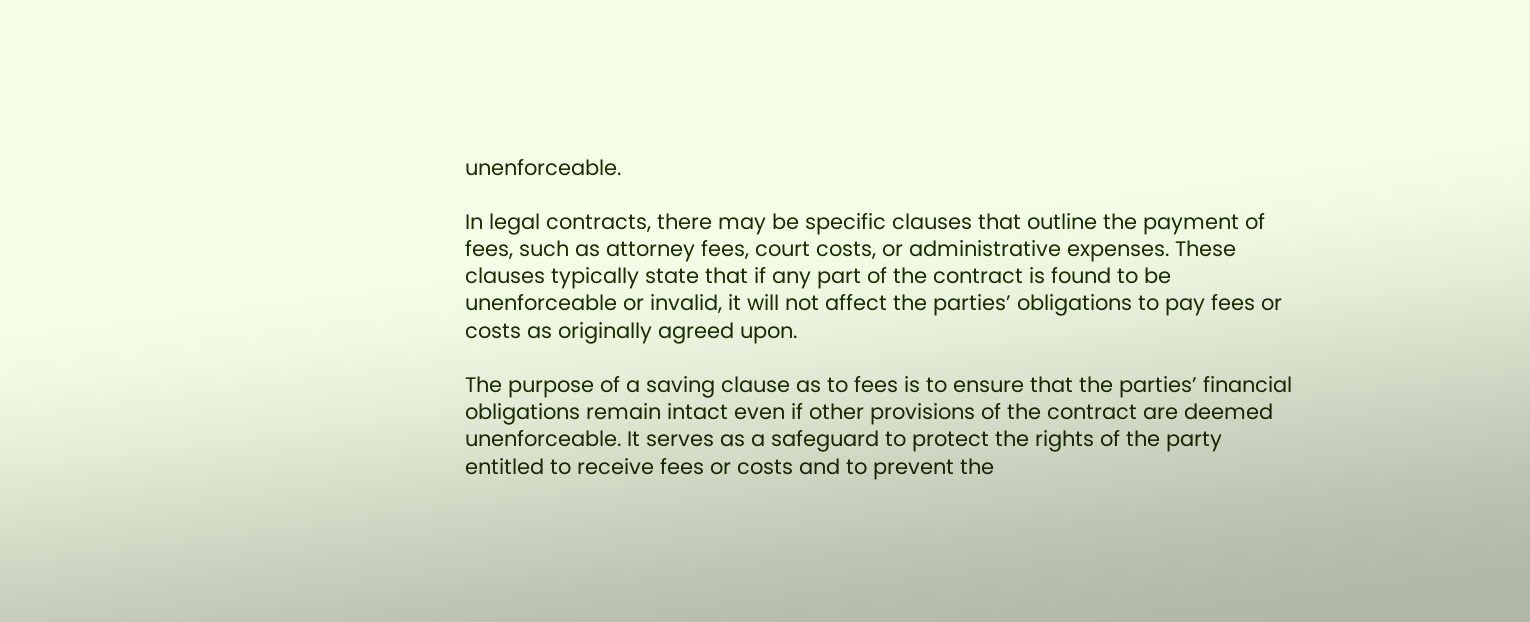unenforceable.

In legal contracts, there may be specific clauses that outline the payment of fees, such as attorney fees, court costs, or administrative expenses. These clauses typically state that if any part of the contract is found to be unenforceable or invalid, it will not affect the parties’ obligations to pay fees or costs as originally agreed upon.

The purpose of a saving clause as to fees is to ensure that the parties’ financial obligations remain intact even if other provisions of the contract are deemed unenforceable. It serves as a safeguard to protect the rights of the party entitled to receive fees or costs and to prevent the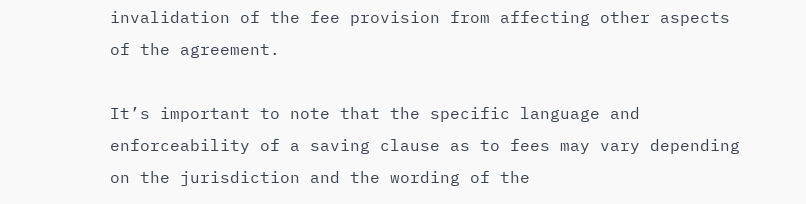invalidation of the fee provision from affecting other aspects of the agreement.

It’s important to note that the specific language and enforceability of a saving clause as to fees may vary depending on the jurisdiction and the wording of the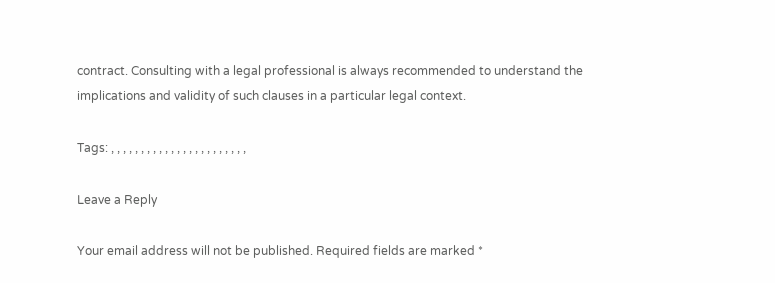contract. Consulting with a legal professional is always recommended to understand the implications and validity of such clauses in a particular legal context.

Tags: , , , , , , , , , , , , , , , , , , , , , , ,

Leave a Reply

Your email address will not be published. Required fields are marked *